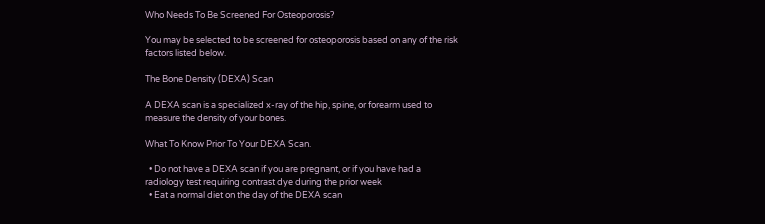Who Needs To Be Screened For Osteoporosis?

You may be selected to be screened for osteoporosis based on any of the risk factors listed below.

The Bone Density (DEXA) Scan

A DEXA scan is a specialized x-ray of the hip, spine, or forearm used to measure the density of your bones.

What To Know Prior To Your DEXA Scan.

  • Do not have a DEXA scan if you are pregnant, or if you have had a radiology test requiring contrast dye during the prior week
  • Eat a normal diet on the day of the DEXA scan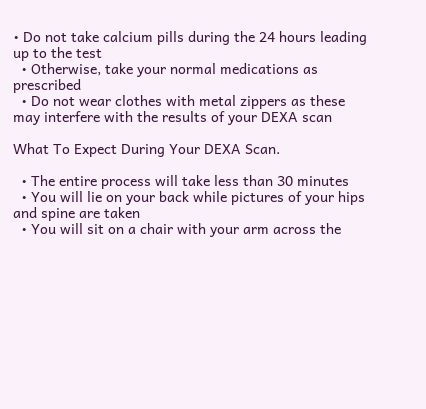• Do not take calcium pills during the 24 hours leading up to the test
  • Otherwise, take your normal medications as prescribed
  • Do not wear clothes with metal zippers as these may interfere with the results of your DEXA scan

What To Expect During Your DEXA Scan.

  • The entire process will take less than 30 minutes
  • You will lie on your back while pictures of your hips and spine are taken
  • You will sit on a chair with your arm across the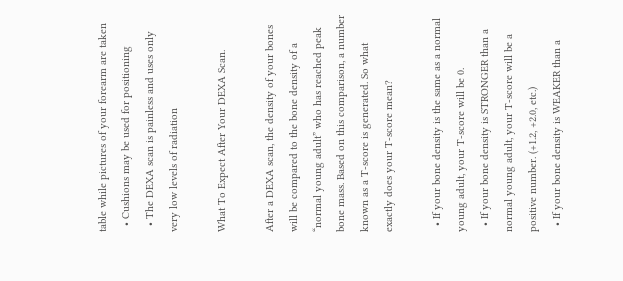table while pictures of your forearm are taken
  • Cushions may be used for positioning
  • The DEXA scan is painless and uses only very low levels of radiation

What To Expect After Your DEXA Scan.

After a DEXA scan, the density of your bones will be compared to the bone density of a “normal young adult” who has reached peak bone mass. Based on this comparison, a number known as a T-score is generated. So what exactly does your T-score mean?

  • If your bone density is the same as a normal young adult, your T-score will be 0.
  • If your bone density is STRONGER than a normal young adult, your T-score will be a positive number. (+1.2, +2.0, etc.)
  • If your bone density is WEAKER than a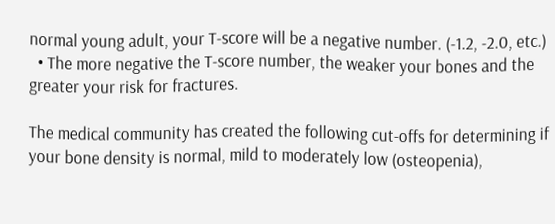normal young adult, your T-score will be a negative number. (-1.2, -2.0, etc.)
  • The more negative the T-score number, the weaker your bones and the greater your risk for fractures.

The medical community has created the following cut-offs for determining if your bone density is normal, mild to moderately low (osteopenia),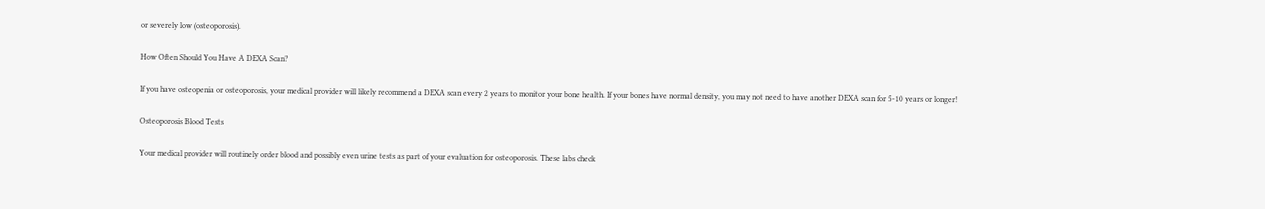or severely low (osteoporosis).

How Often Should You Have A DEXA Scan?

If you have osteopenia or osteoporosis, your medical provider will likely recommend a DEXA scan every 2 years to monitor your bone health. If your bones have normal density, you may not need to have another DEXA scan for 5-10 years or longer!

Osteoporosis Blood Tests

Your medical provider will routinely order blood and possibly even urine tests as part of your evaluation for osteoporosis. These labs check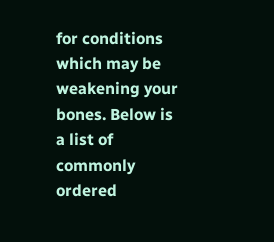for conditions which may be weakening your bones. Below is a list of commonly ordered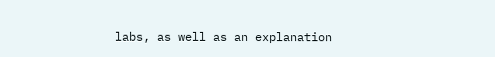labs, as well as an explanation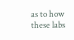as to how these labs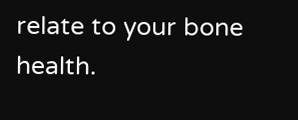relate to your bone health.